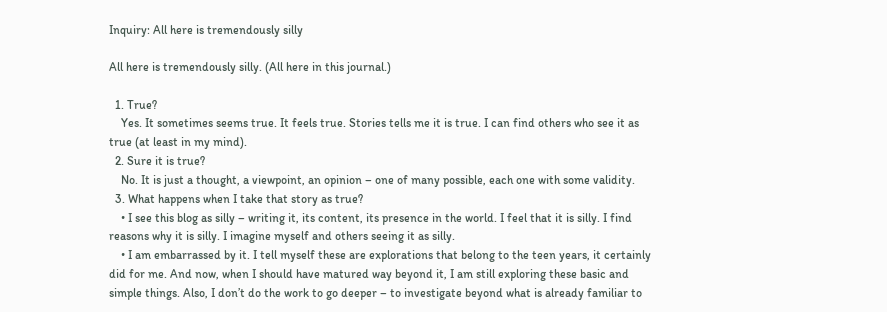Inquiry: All here is tremendously silly

All here is tremendously silly. (All here in this journal.)

  1. True?
    Yes. It sometimes seems true. It feels true. Stories tells me it is true. I can find others who see it as true (at least in my mind).
  2. Sure it is true?
    No. It is just a thought, a viewpoint, an opinion – one of many possible, each one with some validity.
  3. What happens when I take that story as true?
    • I see this blog as silly – writing it, its content, its presence in the world. I feel that it is silly. I find reasons why it is silly. I imagine myself and others seeing it as silly.
    • I am embarrassed by it. I tell myself these are explorations that belong to the teen years, it certainly did for me. And now, when I should have matured way beyond it, I am still exploring these basic and simple things. Also, I don’t do the work to go deeper – to investigate beyond what is already familiar to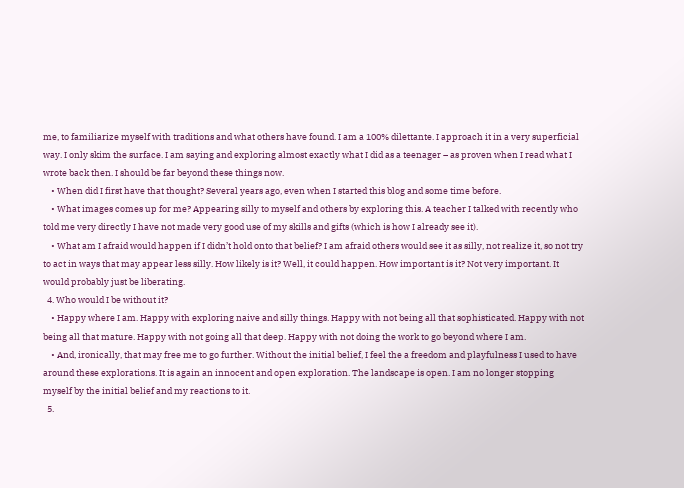me, to familiarize myself with traditions and what others have found. I am a 100% dilettante. I approach it in a very superficial way. I only skim the surface. I am saying and exploring almost exactly what I did as a teenager – as proven when I read what I wrote back then. I should be far beyond these things now.
    • When did I first have that thought? Several years ago, even when I started this blog and some time before.
    • What images comes up for me? Appearing silly to myself and others by exploring this. A teacher I talked with recently who told me very directly I have not made very good use of my skills and gifts (which is how I already see it).
    • What am I afraid would happen if I didn’t hold onto that belief? I am afraid others would see it as silly, not realize it, so not try to act in ways that may appear less silly. How likely is it? Well, it could happen. How important is it? Not very important. It would probably just be liberating.
  4. Who would I be without it?
    • Happy where I am. Happy with exploring naive and silly things. Happy with not being all that sophisticated. Happy with not being all that mature. Happy with not going all that deep. Happy with not doing the work to go beyond where I am.
    • And, ironically, that may free me to go further. Without the initial belief, I feel the a freedom and playfulness I used to have around these explorations. It is again an innocent and open exploration. The landscape is open. I am no longer stopping myself by the initial belief and my reactions to it.
  5.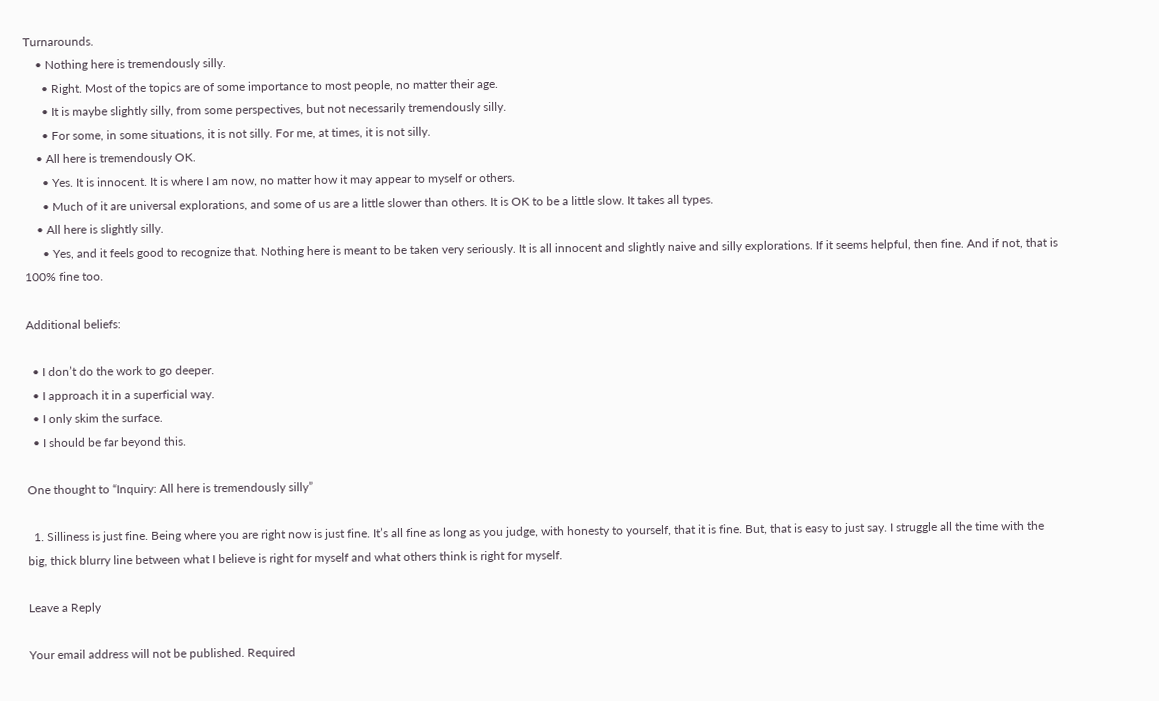Turnarounds.
    • Nothing here is tremendously silly.
      • Right. Most of the topics are of some importance to most people, no matter their age.
      • It is maybe slightly silly, from some perspectives, but not necessarily tremendously silly.
      • For some, in some situations, it is not silly. For me, at times, it is not silly.
    • All here is tremendously OK.
      • Yes. It is innocent. It is where I am now, no matter how it may appear to myself or others.
      • Much of it are universal explorations, and some of us are a little slower than others. It is OK to be a little slow. It takes all types.
    • All here is slightly silly.
      • Yes, and it feels good to recognize that. Nothing here is meant to be taken very seriously. It is all innocent and slightly naive and silly explorations. If it seems helpful, then fine. And if not, that is 100% fine too.

Additional beliefs:

  • I don’t do the work to go deeper.
  • I approach it in a superficial way.
  • I only skim the surface.
  • I should be far beyond this.

One thought to “Inquiry: All here is tremendously silly”

  1. Silliness is just fine. Being where you are right now is just fine. It’s all fine as long as you judge, with honesty to yourself, that it is fine. But, that is easy to just say. I struggle all the time with the big, thick blurry line between what I believe is right for myself and what others think is right for myself.

Leave a Reply

Your email address will not be published. Required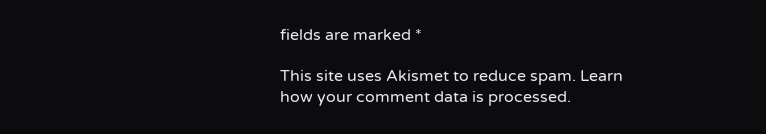fields are marked *

This site uses Akismet to reduce spam. Learn how your comment data is processed.